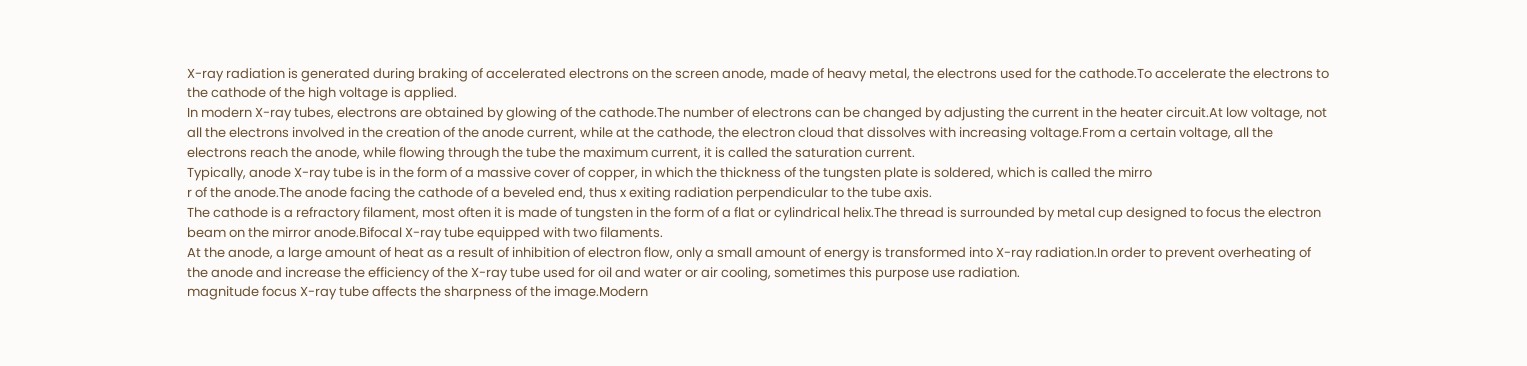X-ray radiation is generated during braking of accelerated electrons on the screen anode, made of heavy metal, the electrons used for the cathode.To accelerate the electrons to the cathode of the high voltage is applied.
In modern X-ray tubes, electrons are obtained by glowing of the cathode.The number of electrons can be changed by adjusting the current in the heater circuit.At low voltage, not all the electrons involved in the creation of the anode current, while at the cathode, the electron cloud that dissolves with increasing voltage.From a certain voltage, all the electrons reach the anode, while flowing through the tube the maximum current, it is called the saturation current.
Typically, anode X-ray tube is in the form of a massive cover of copper, in which the thickness of the tungsten plate is soldered, which is called the mirro
r of the anode.The anode facing the cathode of a beveled end, thus x exiting radiation perpendicular to the tube axis.
The cathode is a refractory filament, most often it is made of tungsten in the form of a flat or cylindrical helix.The thread is surrounded by metal cup designed to focus the electron beam on the mirror anode.Bifocal X-ray tube equipped with two filaments.
At the anode, a large amount of heat as a result of inhibition of electron flow, only a small amount of energy is transformed into X-ray radiation.In order to prevent overheating of the anode and increase the efficiency of the X-ray tube used for oil and water or air cooling, sometimes this purpose use radiation.
magnitude focus X-ray tube affects the sharpness of the image.Modern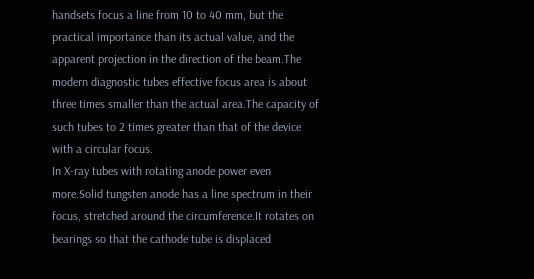handsets focus a line from 10 to 40 mm, but the practical importance than its actual value, and the apparent projection in the direction of the beam.The modern diagnostic tubes effective focus area is about three times smaller than the actual area.The capacity of such tubes to 2 times greater than that of the device with a circular focus.
In X-ray tubes with rotating anode power even more.Solid tungsten anode has a line spectrum in their focus, stretched around the circumference.It rotates on bearings so that the cathode tube is displaced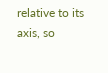relative to its axis, so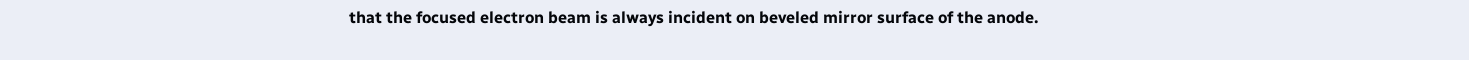that the focused electron beam is always incident on beveled mirror surface of the anode.